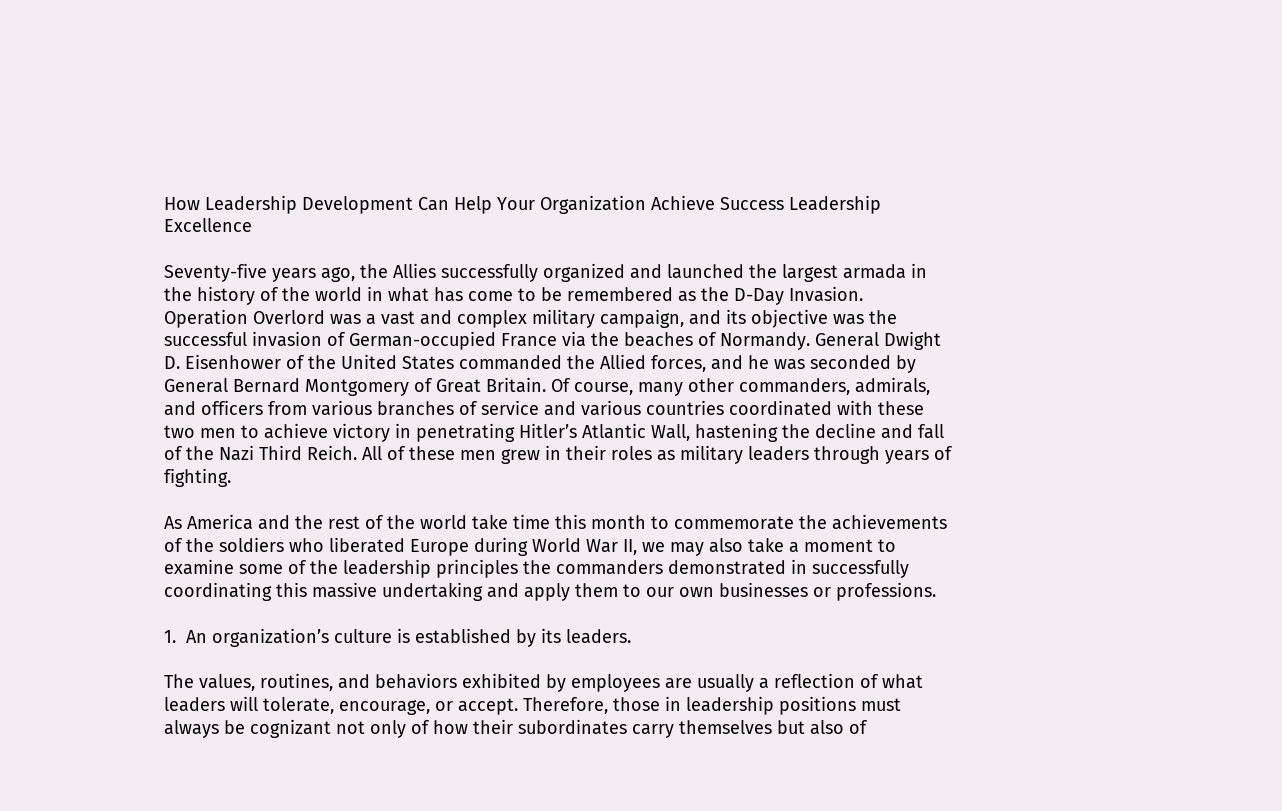How Leadership Development Can Help Your Organization Achieve Success Leadership Excellence

Seventy-five years ago, the Allies successfully organized and launched the largest armada in the history of the world in what has come to be remembered as the D-Day Invasion. Operation Overlord was a vast and complex military campaign, and its objective was the successful invasion of German-occupied France via the beaches of Normandy. General Dwight D. Eisenhower of the United States commanded the Allied forces, and he was seconded by General Bernard Montgomery of Great Britain. Of course, many other commanders, admirals, and officers from various branches of service and various countries coordinated with these two men to achieve victory in penetrating Hitler’s Atlantic Wall, hastening the decline and fall of the Nazi Third Reich. All of these men grew in their roles as military leaders through years of fighting.

As America and the rest of the world take time this month to commemorate the achievements of the soldiers who liberated Europe during World War II, we may also take a moment to examine some of the leadership principles the commanders demonstrated in successfully coordinating this massive undertaking and apply them to our own businesses or professions.

1.  An organization’s culture is established by its leaders.

The values, routines, and behaviors exhibited by employees are usually a reflection of what leaders will tolerate, encourage, or accept. Therefore, those in leadership positions must always be cognizant not only of how their subordinates carry themselves but also of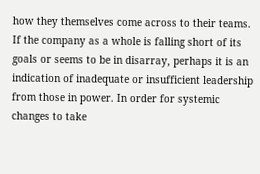how they themselves come across to their teams. If the company as a whole is falling short of its goals or seems to be in disarray, perhaps it is an indication of inadequate or insufficient leadership from those in power. In order for systemic changes to take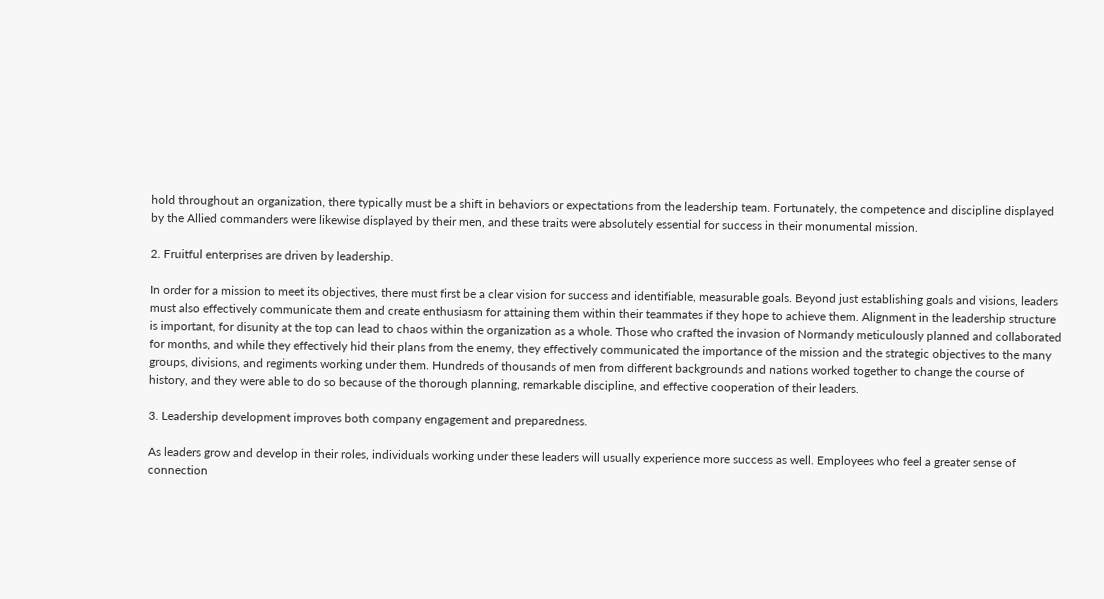hold throughout an organization, there typically must be a shift in behaviors or expectations from the leadership team. Fortunately, the competence and discipline displayed by the Allied commanders were likewise displayed by their men, and these traits were absolutely essential for success in their monumental mission.

2. Fruitful enterprises are driven by leadership.

In order for a mission to meet its objectives, there must first be a clear vision for success and identifiable, measurable goals. Beyond just establishing goals and visions, leaders must also effectively communicate them and create enthusiasm for attaining them within their teammates if they hope to achieve them. Alignment in the leadership structure is important, for disunity at the top can lead to chaos within the organization as a whole. Those who crafted the invasion of Normandy meticulously planned and collaborated for months, and while they effectively hid their plans from the enemy, they effectively communicated the importance of the mission and the strategic objectives to the many groups, divisions, and regiments working under them. Hundreds of thousands of men from different backgrounds and nations worked together to change the course of history, and they were able to do so because of the thorough planning, remarkable discipline, and effective cooperation of their leaders.

3. Leadership development improves both company engagement and preparedness.

As leaders grow and develop in their roles, individuals working under these leaders will usually experience more success as well. Employees who feel a greater sense of connection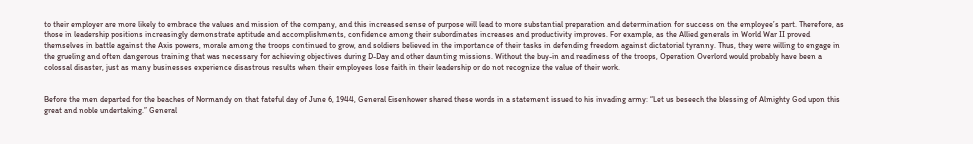to their employer are more likely to embrace the values and mission of the company, and this increased sense of purpose will lead to more substantial preparation and determination for success on the employee’s part. Therefore, as those in leadership positions increasingly demonstrate aptitude and accomplishments, confidence among their subordinates increases and productivity improves. For example, as the Allied generals in World War II proved themselves in battle against the Axis powers, morale among the troops continued to grow, and soldiers believed in the importance of their tasks in defending freedom against dictatorial tyranny. Thus, they were willing to engage in the grueling and often dangerous training that was necessary for achieving objectives during D-Day and other daunting missions. Without the buy-in and readiness of the troops, Operation Overlord would probably have been a colossal disaster, just as many businesses experience disastrous results when their employees lose faith in their leadership or do not recognize the value of their work.


Before the men departed for the beaches of Normandy on that fateful day of June 6, 1944, General Eisenhower shared these words in a statement issued to his invading army: “Let us beseech the blessing of Almighty God upon this great and noble undertaking.” General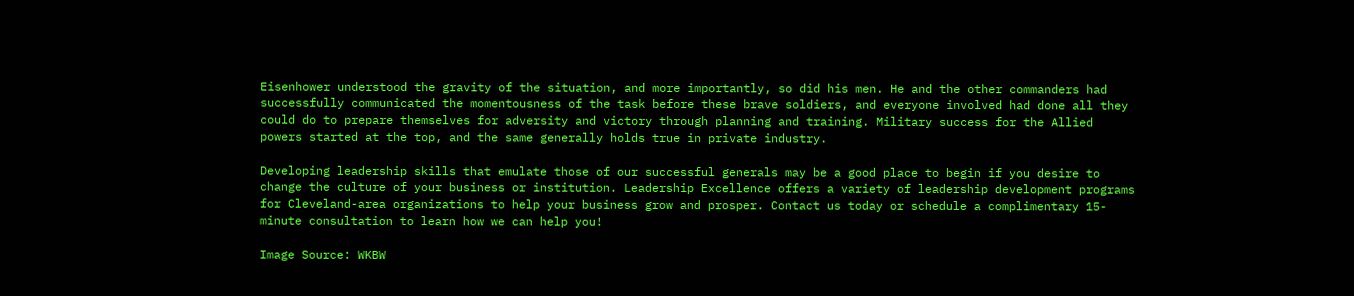Eisenhower understood the gravity of the situation, and more importantly, so did his men. He and the other commanders had successfully communicated the momentousness of the task before these brave soldiers, and everyone involved had done all they could do to prepare themselves for adversity and victory through planning and training. Military success for the Allied powers started at the top, and the same generally holds true in private industry.

Developing leadership skills that emulate those of our successful generals may be a good place to begin if you desire to change the culture of your business or institution. Leadership Excellence offers a variety of leadership development programs for Cleveland-area organizations to help your business grow and prosper. Contact us today or schedule a complimentary 15-minute consultation to learn how we can help you!

Image Source: WKBW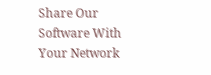Share Our Software With Your Network